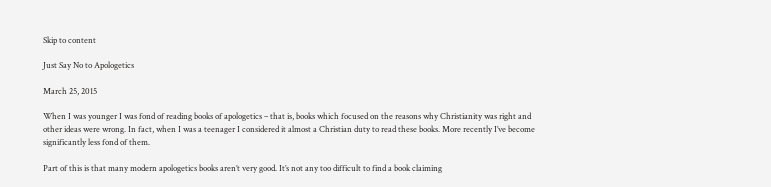Skip to content

Just Say No to Apologetics

March 25, 2015

When I was younger I was fond of reading books of apologetics – that is, books which focused on the reasons why Christianity was right and other ideas were wrong. In fact, when I was a teenager I considered it almost a Christian duty to read these books. More recently I’ve become significantly less fond of them.

Part of this is that many modern apologetics books aren’t very good. It’s not any too difficult to find a book claiming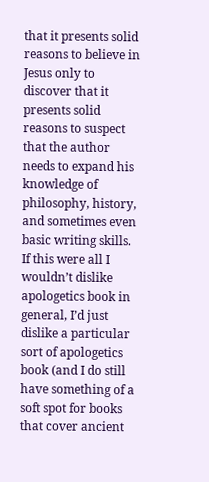that it presents solid reasons to believe in Jesus only to discover that it presents solid reasons to suspect that the author needs to expand his knowledge of philosophy, history, and sometimes even basic writing skills. If this were all I wouldn’t dislike apologetics book in general, I’d just dislike a particular sort of apologetics book (and I do still have something of a soft spot for books that cover ancient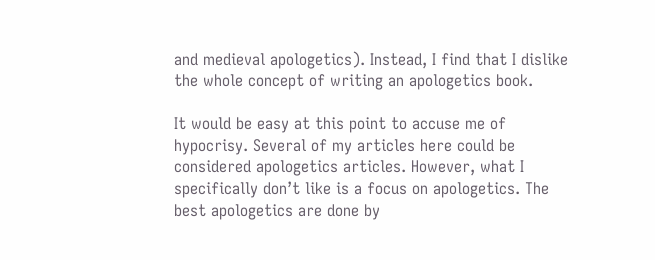and medieval apologetics). Instead, I find that I dislike the whole concept of writing an apologetics book.

It would be easy at this point to accuse me of hypocrisy. Several of my articles here could be considered apologetics articles. However, what I specifically don’t like is a focus on apologetics. The best apologetics are done by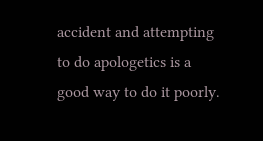accident and attempting to do apologetics is a good way to do it poorly.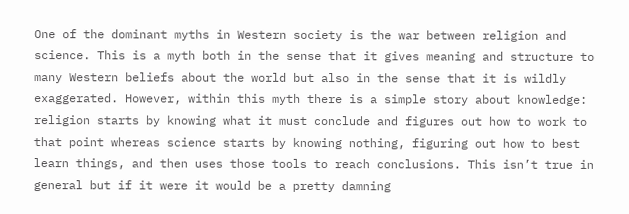One of the dominant myths in Western society is the war between religion and science. This is a myth both in the sense that it gives meaning and structure to many Western beliefs about the world but also in the sense that it is wildly exaggerated. However, within this myth there is a simple story about knowledge: religion starts by knowing what it must conclude and figures out how to work to that point whereas science starts by knowing nothing, figuring out how to best learn things, and then uses those tools to reach conclusions. This isn’t true in general but if it were it would be a pretty damning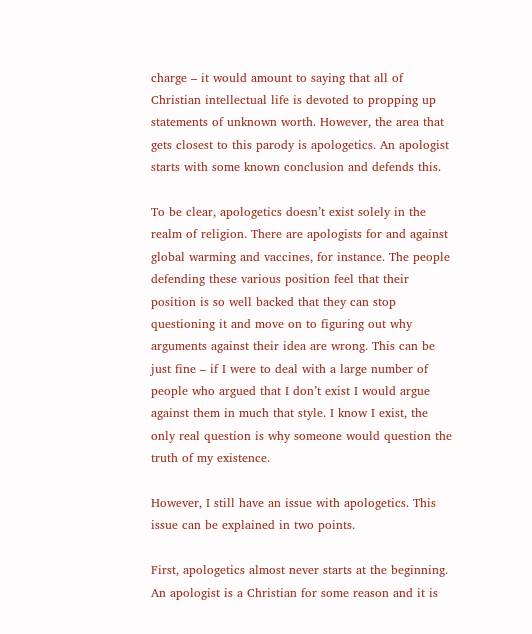charge – it would amount to saying that all of Christian intellectual life is devoted to propping up statements of unknown worth. However, the area that gets closest to this parody is apologetics. An apologist starts with some known conclusion and defends this.

To be clear, apologetics doesn’t exist solely in the realm of religion. There are apologists for and against global warming and vaccines, for instance. The people defending these various position feel that their position is so well backed that they can stop questioning it and move on to figuring out why arguments against their idea are wrong. This can be just fine – if I were to deal with a large number of people who argued that I don’t exist I would argue against them in much that style. I know I exist, the only real question is why someone would question the truth of my existence.

However, I still have an issue with apologetics. This issue can be explained in two points.

First, apologetics almost never starts at the beginning. An apologist is a Christian for some reason and it is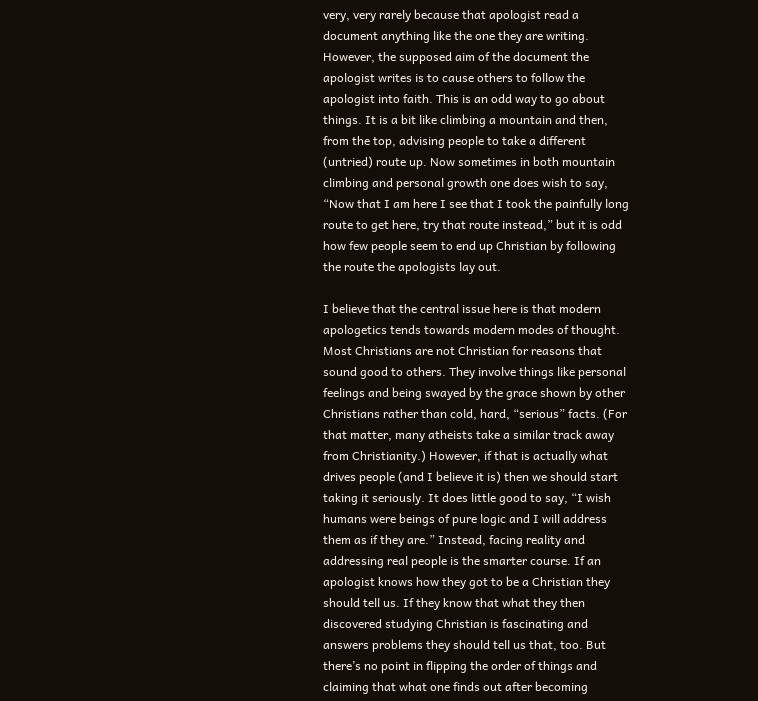very, very rarely because that apologist read a document anything like the one they are writing. However, the supposed aim of the document the apologist writes is to cause others to follow the apologist into faith. This is an odd way to go about things. It is a bit like climbing a mountain and then, from the top, advising people to take a different (untried) route up. Now sometimes in both mountain climbing and personal growth one does wish to say, “Now that I am here I see that I took the painfully long route to get here, try that route instead,” but it is odd how few people seem to end up Christian by following the route the apologists lay out.

I believe that the central issue here is that modern apologetics tends towards modern modes of thought. Most Christians are not Christian for reasons that sound good to others. They involve things like personal feelings and being swayed by the grace shown by other Christians rather than cold, hard, “serious” facts. (For that matter, many atheists take a similar track away from Christianity.) However, if that is actually what drives people (and I believe it is) then we should start taking it seriously. It does little good to say, “I wish humans were beings of pure logic and I will address them as if they are.” Instead, facing reality and addressing real people is the smarter course. If an apologist knows how they got to be a Christian they should tell us. If they know that what they then discovered studying Christian is fascinating and answers problems they should tell us that, too. But there’s no point in flipping the order of things and claiming that what one finds out after becoming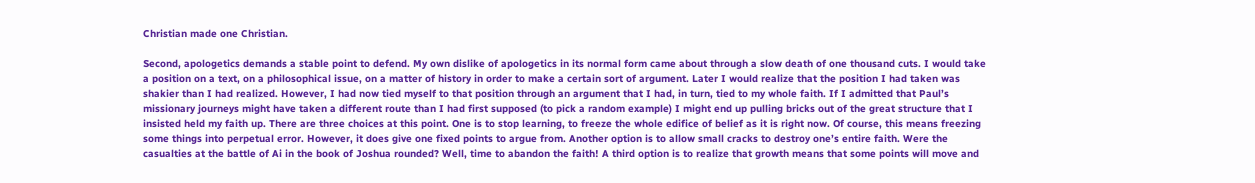Christian made one Christian.

Second, apologetics demands a stable point to defend. My own dislike of apologetics in its normal form came about through a slow death of one thousand cuts. I would take a position on a text, on a philosophical issue, on a matter of history in order to make a certain sort of argument. Later I would realize that the position I had taken was shakier than I had realized. However, I had now tied myself to that position through an argument that I had, in turn, tied to my whole faith. If I admitted that Paul’s missionary journeys might have taken a different route than I had first supposed (to pick a random example) I might end up pulling bricks out of the great structure that I insisted held my faith up. There are three choices at this point. One is to stop learning, to freeze the whole edifice of belief as it is right now. Of course, this means freezing some things into perpetual error. However, it does give one fixed points to argue from. Another option is to allow small cracks to destroy one’s entire faith. Were the casualties at the battle of Ai in the book of Joshua rounded? Well, time to abandon the faith! A third option is to realize that growth means that some points will move and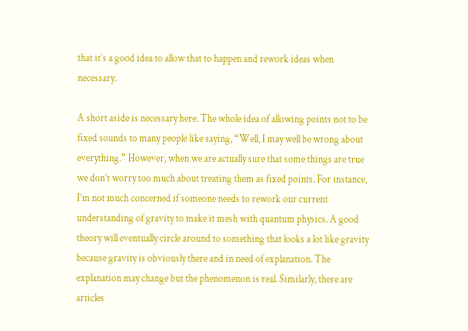that it’s a good idea to allow that to happen and rework ideas when necessary.

A short aside is necessary here. The whole idea of allowing points not to be fixed sounds to many people like saying, “Well, I may well be wrong about everything.” However, when we are actually sure that some things are true we don’t worry too much about treating them as fixed points. For instance, I’m not much concerned if someone needs to rework our current understanding of gravity to make it mesh with quantum physics. A good theory will eventually circle around to something that looks a lot like gravity because gravity is obviously there and in need of explanation. The explanation may change but the phenomenon is real. Similarly, there are articles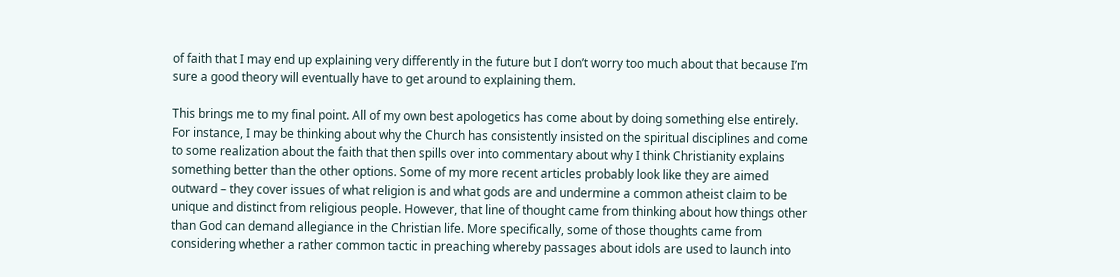of faith that I may end up explaining very differently in the future but I don’t worry too much about that because I’m sure a good theory will eventually have to get around to explaining them.

This brings me to my final point. All of my own best apologetics has come about by doing something else entirely. For instance, I may be thinking about why the Church has consistently insisted on the spiritual disciplines and come to some realization about the faith that then spills over into commentary about why I think Christianity explains something better than the other options. Some of my more recent articles probably look like they are aimed outward – they cover issues of what religion is and what gods are and undermine a common atheist claim to be unique and distinct from religious people. However, that line of thought came from thinking about how things other than God can demand allegiance in the Christian life. More specifically, some of those thoughts came from considering whether a rather common tactic in preaching whereby passages about idols are used to launch into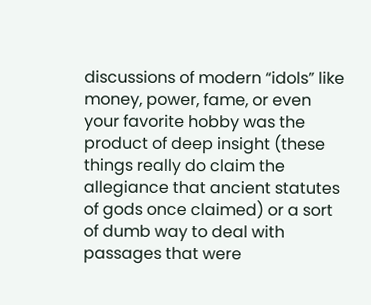discussions of modern “idols” like money, power, fame, or even your favorite hobby was the product of deep insight (these things really do claim the allegiance that ancient statutes of gods once claimed) or a sort of dumb way to deal with passages that were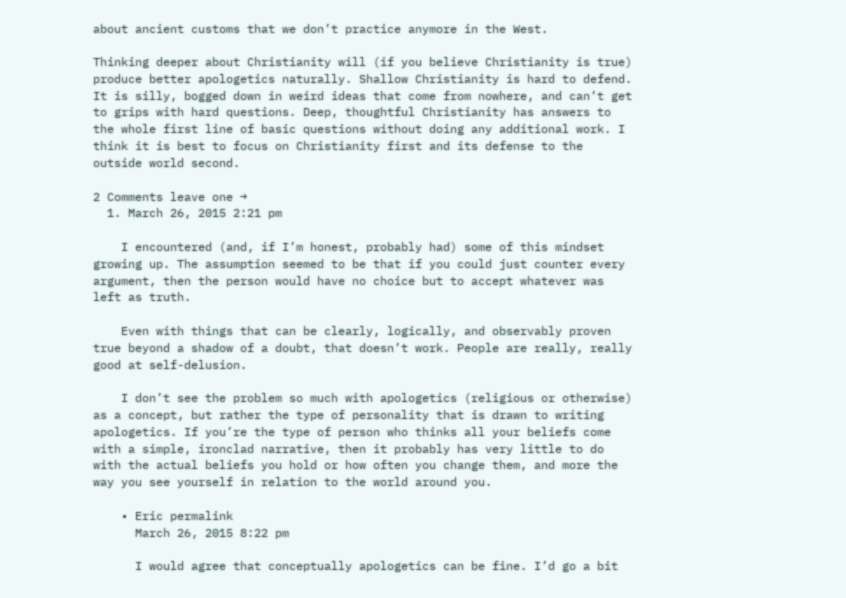about ancient customs that we don’t practice anymore in the West.

Thinking deeper about Christianity will (if you believe Christianity is true) produce better apologetics naturally. Shallow Christianity is hard to defend. It is silly, bogged down in weird ideas that come from nowhere, and can’t get to grips with hard questions. Deep, thoughtful Christianity has answers to the whole first line of basic questions without doing any additional work. I think it is best to focus on Christianity first and its defense to the outside world second.

2 Comments leave one →
  1. March 26, 2015 2:21 pm

    I encountered (and, if I’m honest, probably had) some of this mindset growing up. The assumption seemed to be that if you could just counter every argument, then the person would have no choice but to accept whatever was left as truth.

    Even with things that can be clearly, logically, and observably proven true beyond a shadow of a doubt, that doesn’t work. People are really, really good at self-delusion.

    I don’t see the problem so much with apologetics (religious or otherwise) as a concept, but rather the type of personality that is drawn to writing apologetics. If you’re the type of person who thinks all your beliefs come with a simple, ironclad narrative, then it probably has very little to do with the actual beliefs you hold or how often you change them, and more the way you see yourself in relation to the world around you.

    • Eric permalink
      March 26, 2015 8:22 pm

      I would agree that conceptually apologetics can be fine. I’d go a bit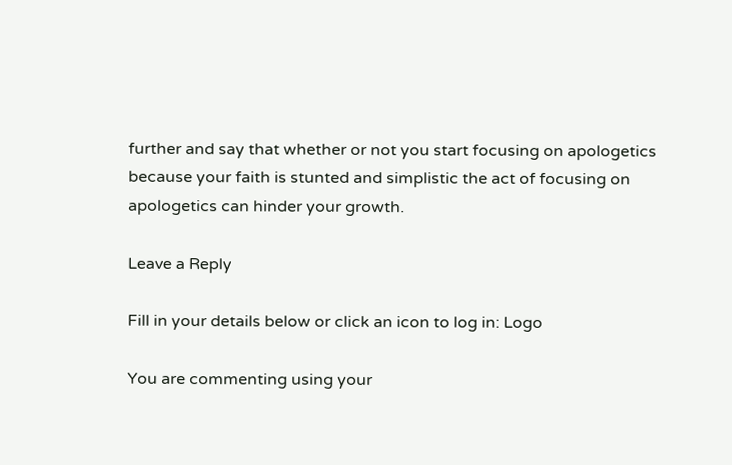further and say that whether or not you start focusing on apologetics because your faith is stunted and simplistic the act of focusing on apologetics can hinder your growth.

Leave a Reply

Fill in your details below or click an icon to log in: Logo

You are commenting using your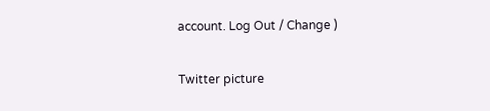account. Log Out / Change )

Twitter picture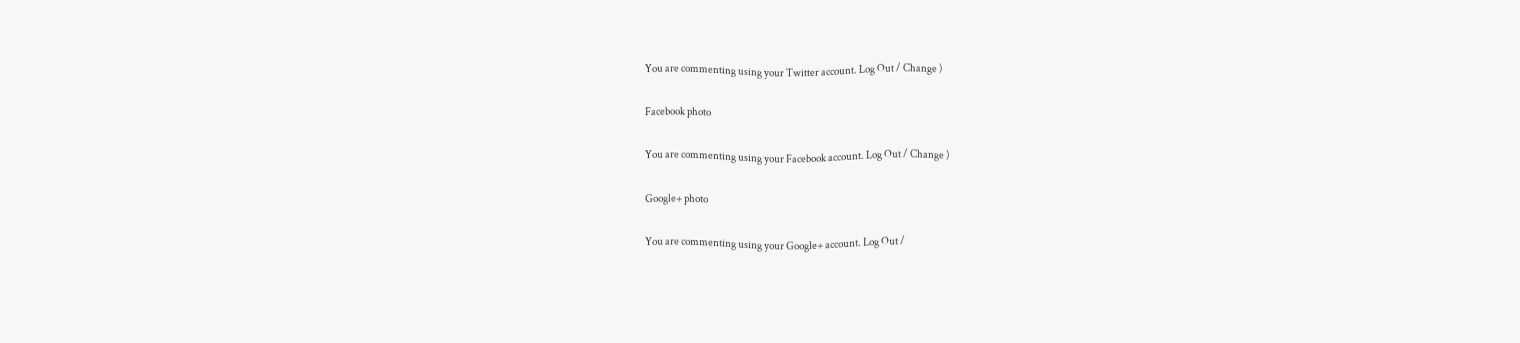You are commenting using your Twitter account. Log Out / Change )

Facebook photo

You are commenting using your Facebook account. Log Out / Change )

Google+ photo

You are commenting using your Google+ account. Log Out /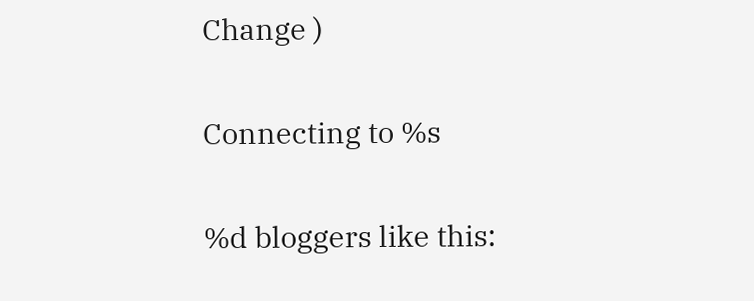Change )

Connecting to %s

%d bloggers like this: